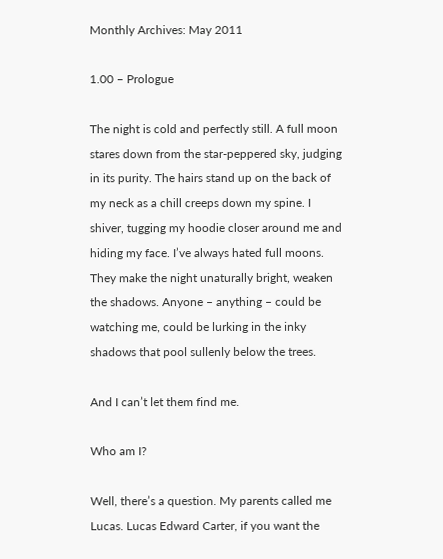Monthly Archives: May 2011

1.00 – Prologue

The night is cold and perfectly still. A full moon stares down from the star-peppered sky, judging in its purity. The hairs stand up on the back of my neck as a chill creeps down my spine. I shiver, tugging my hoodie closer around me and hiding my face. I’ve always hated full moons. They make the night unaturally bright, weaken the shadows. Anyone – anything – could be watching me, could be lurking in the inky shadows that pool sullenly below the trees.

And I can’t let them find me.

Who am I?

Well, there’s a question. My parents called me Lucas. Lucas Edward Carter, if you want the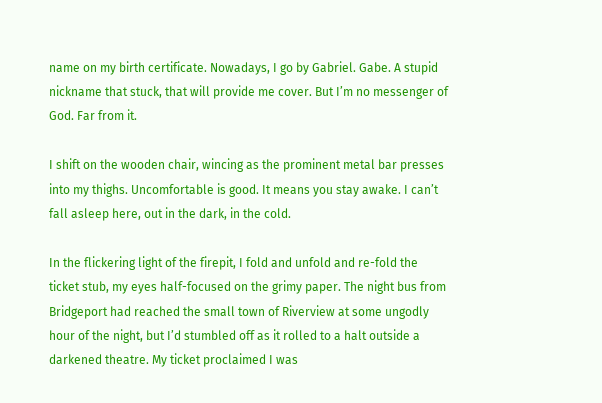name on my birth certificate. Nowadays, I go by Gabriel. Gabe. A stupid nickname that stuck, that will provide me cover. But I’m no messenger of God. Far from it.

I shift on the wooden chair, wincing as the prominent metal bar presses into my thighs. Uncomfortable is good. It means you stay awake. I can’t fall asleep here, out in the dark, in the cold.

In the flickering light of the firepit, I fold and unfold and re-fold the ticket stub, my eyes half-focused on the grimy paper. The night bus from Bridgeport had reached the small town of Riverview at some ungodly hour of the night, but I’d stumbled off as it rolled to a halt outside a darkened theatre. My ticket proclaimed I was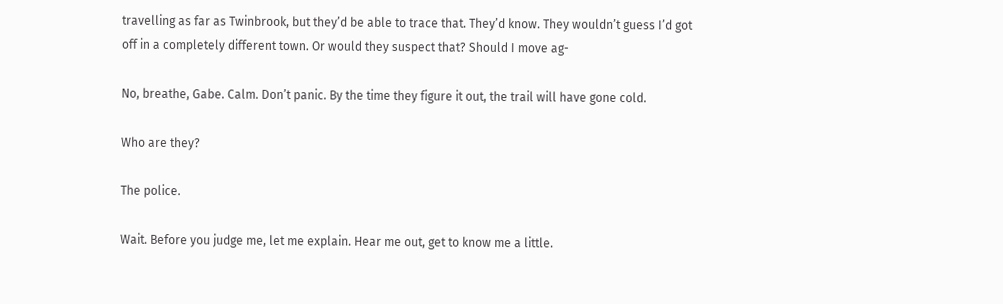travelling as far as Twinbrook, but they’d be able to trace that. They’d know. They wouldn’t guess I’d got off in a completely different town. Or would they suspect that? Should I move ag-

No, breathe, Gabe. Calm. Don’t panic. By the time they figure it out, the trail will have gone cold.

Who are they?

The police.

Wait. Before you judge me, let me explain. Hear me out, get to know me a little.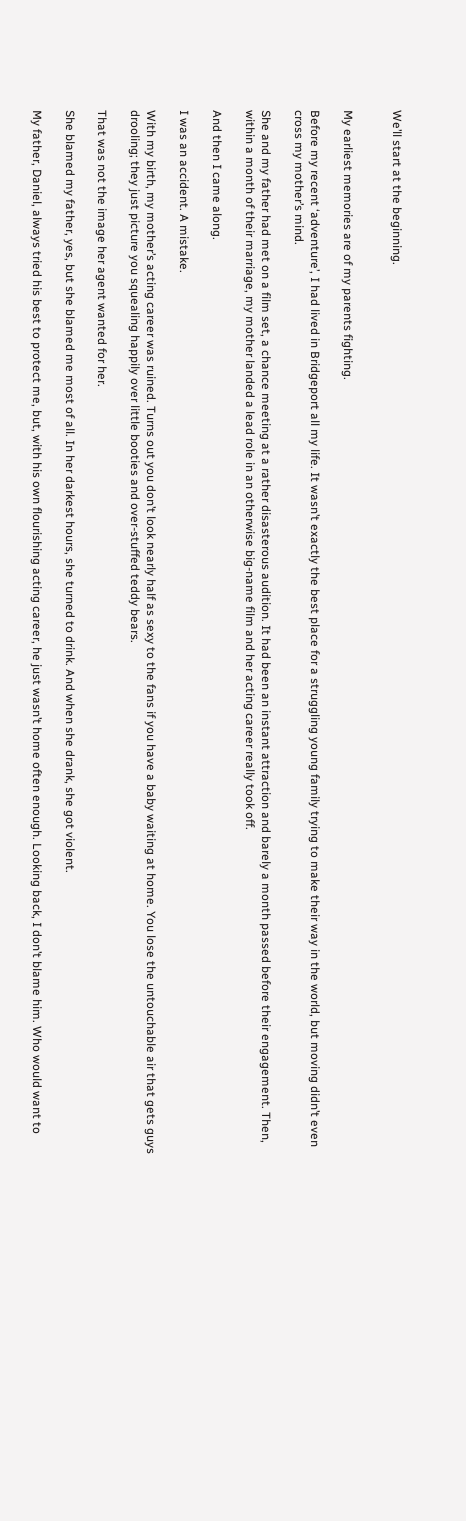We’ll start at the beginning.


My earliest memories are of my parents fighting.

Before my recent ‘adventure’, I had lived in Bridgeport all my life. It wasn’t exactly the best place for a struggling young family trying to make their way in the world, but moving didn’t even cross my mother’s mind.

She and my father had met on a film set, a chance meeting at a rather disasterous audition. It had been an instant attraction and barely a month passed before their engagement. Then, within a month of their marriage, my mother landed a lead role in an otherwise big-name film and her acting career really took off.

And then I came along.

I was an accident. A mistake.

With my birth, my mother’s acting career was ruined. Turns out you don’t look nearly half as sexy to the fans if you have a baby waiting at home. You lose the untouchable air that gets guys drooling; they just picture you squealing happily over little booties and over-stuffed teddy bears.

That was not the image her agent wanted for her.

She blamed my father, yes, but she blamed me most of all. In her darkest hours, she turned to drink. And when she drank, she got violent.

My father, Daniel, always tried his best to protect me, but, with his own flourishing acting career, he just wasn’t home often enough. Looking back, I don’t blame him. Who would want to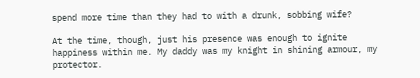spend more time than they had to with a drunk, sobbing wife?

At the time, though, just his presence was enough to ignite happiness within me. My daddy was my knight in shining armour, my protector.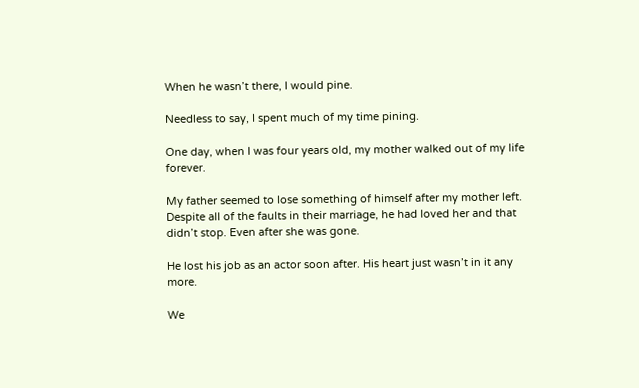When he wasn’t there, I would pine.

Needless to say, I spent much of my time pining.

One day, when I was four years old, my mother walked out of my life forever.

My father seemed to lose something of himself after my mother left. Despite all of the faults in their marriage, he had loved her and that didn’t stop. Even after she was gone.

He lost his job as an actor soon after. His heart just wasn’t in it any more.

We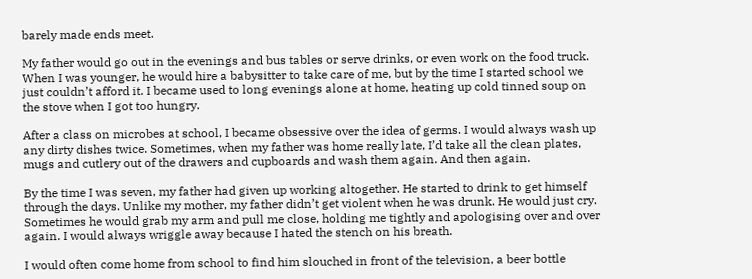barely made ends meet.

My father would go out in the evenings and bus tables or serve drinks, or even work on the food truck. When I was younger, he would hire a babysitter to take care of me, but by the time I started school we just couldn’t afford it. I became used to long evenings alone at home, heating up cold tinned soup on the stove when I got too hungry.

After a class on microbes at school, I became obsessive over the idea of germs. I would always wash up any dirty dishes twice. Sometimes, when my father was home really late, I’d take all the clean plates, mugs and cutlery out of the drawers and cupboards and wash them again. And then again.

By the time I was seven, my father had given up working altogether. He started to drink to get himself through the days. Unlike my mother, my father didn’t get violent when he was drunk. He would just cry. Sometimes he would grab my arm and pull me close, holding me tightly and apologising over and over again. I would always wriggle away because I hated the stench on his breath.

I would often come home from school to find him slouched in front of the television, a beer bottle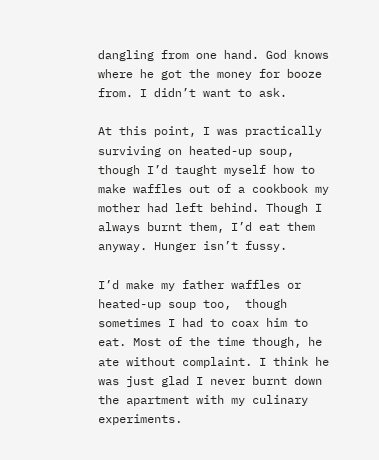dangling from one hand. God knows where he got the money for booze from. I didn’t want to ask.

At this point, I was practically surviving on heated-up soup, though I’d taught myself how to make waffles out of a cookbook my mother had left behind. Though I always burnt them, I’d eat them anyway. Hunger isn’t fussy.

I’d make my father waffles or heated-up soup too,  though sometimes I had to coax him to eat. Most of the time though, he ate without complaint. I think he was just glad I never burnt down the apartment with my culinary experiments.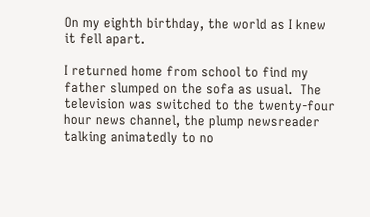On my eighth birthday, the world as I knew it fell apart.

I returned home from school to find my father slumped on the sofa as usual.  The television was switched to the twenty-four hour news channel, the plump newsreader talking animatedly to no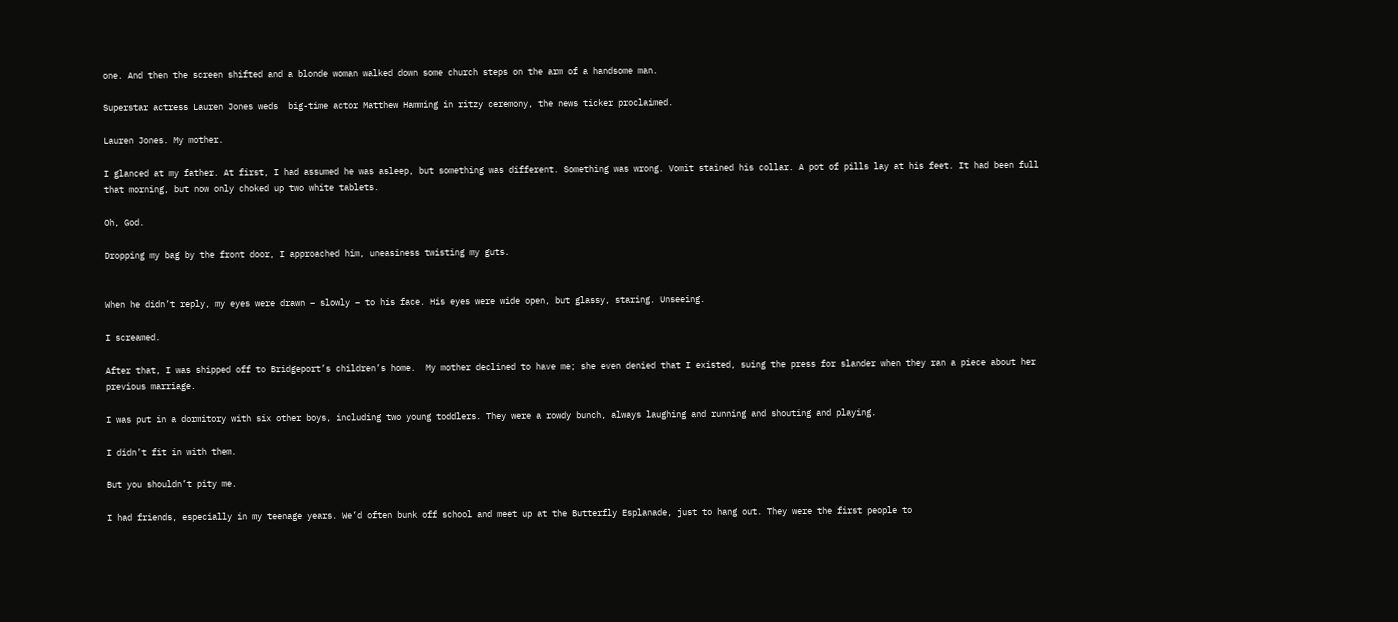one. And then the screen shifted and a blonde woman walked down some church steps on the arm of a handsome man.

Superstar actress Lauren Jones weds  big-time actor Matthew Hamming in ritzy ceremony, the news ticker proclaimed.

Lauren Jones. My mother.

I glanced at my father. At first, I had assumed he was asleep, but something was different. Something was wrong. Vomit stained his collar. A pot of pills lay at his feet. It had been full that morning, but now only choked up two white tablets.

Oh, God.

Dropping my bag by the front door, I approached him, uneasiness twisting my guts.


When he didn’t reply, my eyes were drawn – slowly – to his face. His eyes were wide open, but glassy, staring. Unseeing.

I screamed.

After that, I was shipped off to Bridgeport’s children’s home.  My mother declined to have me; she even denied that I existed, suing the press for slander when they ran a piece about her previous marriage.

I was put in a dormitory with six other boys, including two young toddlers. They were a rowdy bunch, always laughing and running and shouting and playing.

I didn’t fit in with them.

But you shouldn’t pity me.

I had friends, especially in my teenage years. We’d often bunk off school and meet up at the Butterfly Esplanade, just to hang out. They were the first people to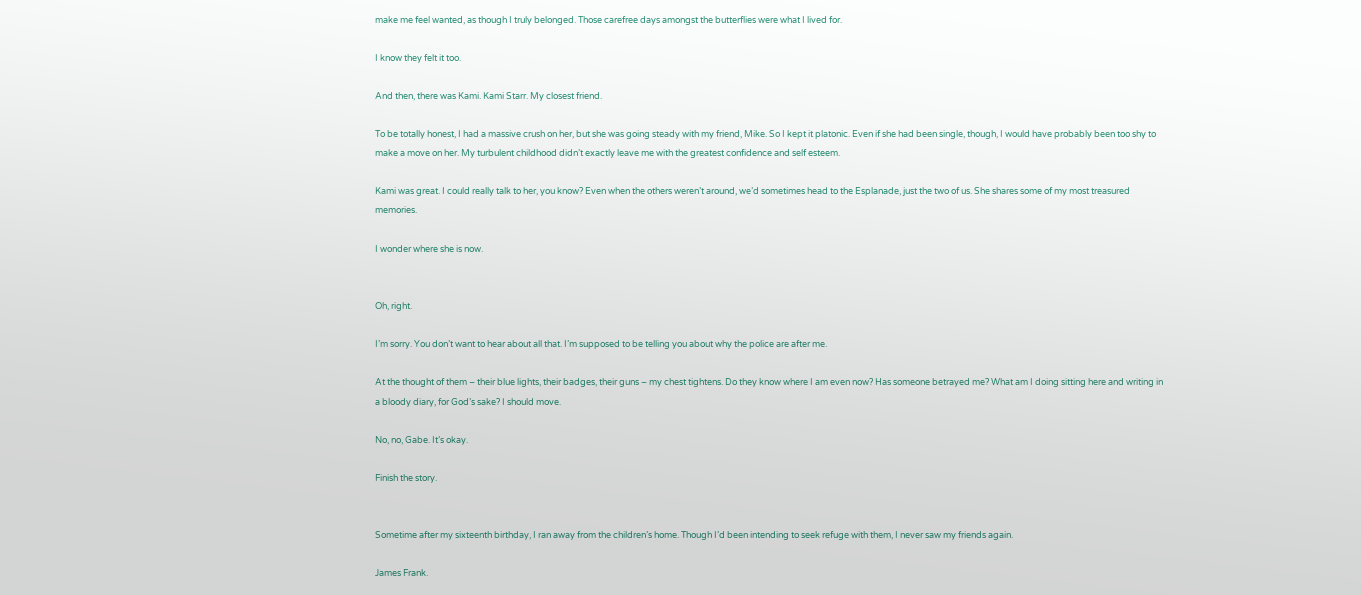make me feel wanted, as though I truly belonged. Those carefree days amongst the butterflies were what I lived for.

I know they felt it too.

And then, there was Kami. Kami Starr. My closest friend.

To be totally honest, I had a massive crush on her, but she was going steady with my friend, Mike. So I kept it platonic. Even if she had been single, though, I would have probably been too shy to make a move on her. My turbulent childhood didn’t exactly leave me with the greatest confidence and self esteem.

Kami was great. I could really talk to her, you know? Even when the others weren’t around, we’d sometimes head to the Esplanade, just the two of us. She shares some of my most treasured memories.

I wonder where she is now.


Oh, right.

I’m sorry. You don’t want to hear about all that. I’m supposed to be telling you about why the police are after me.

At the thought of them – their blue lights, their badges, their guns – my chest tightens. Do they know where I am even now? Has someone betrayed me? What am I doing sitting here and writing in a bloody diary, for God’s sake? I should move.

No, no, Gabe. It’s okay.

Finish the story.


Sometime after my sixteenth birthday, I ran away from the children’s home. Though I’d been intending to seek refuge with them, I never saw my friends again.

James Frank.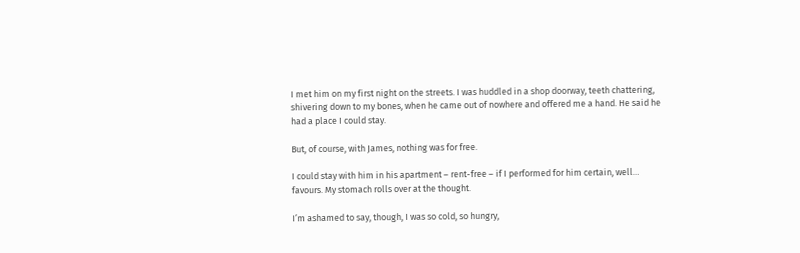I met him on my first night on the streets. I was huddled in a shop doorway, teeth chattering, shivering down to my bones, when he came out of nowhere and offered me a hand. He said he had a place I could stay.

But, of course, with James, nothing was for free.

I could stay with him in his apartment – rent-free – if I performed for him certain, well… favours. My stomach rolls over at the thought.

I’m ashamed to say, though, I was so cold, so hungry,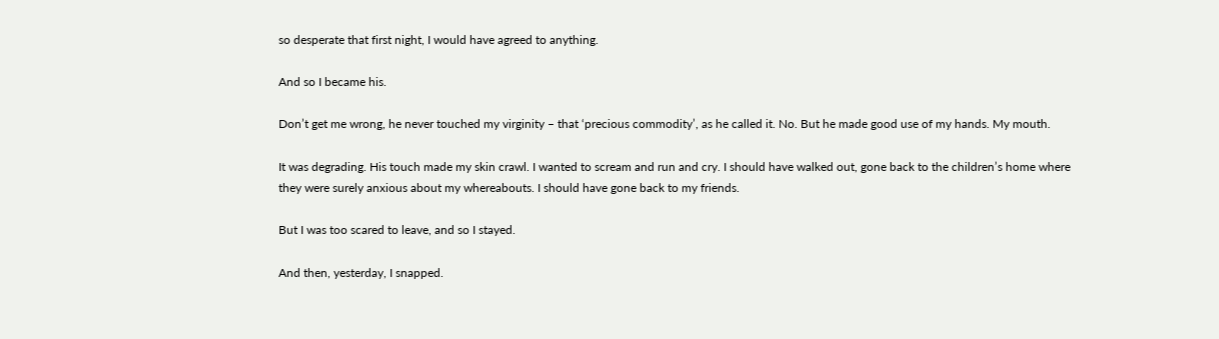so desperate that first night, I would have agreed to anything.

And so I became his.

Don’t get me wrong, he never touched my virginity – that ‘precious commodity’, as he called it. No. But he made good use of my hands. My mouth.

It was degrading. His touch made my skin crawl. I wanted to scream and run and cry. I should have walked out, gone back to the children’s home where they were surely anxious about my whereabouts. I should have gone back to my friends.

But I was too scared to leave, and so I stayed.

And then, yesterday, I snapped.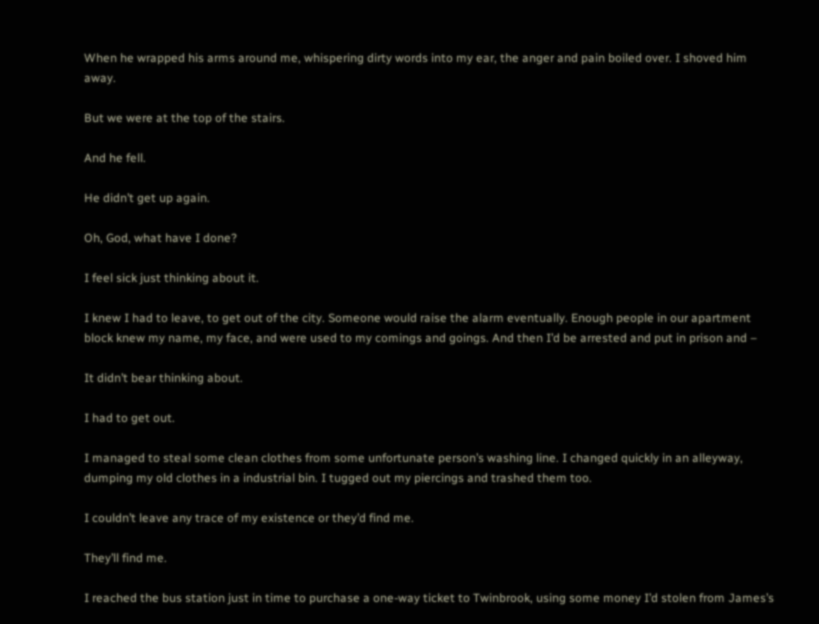When he wrapped his arms around me, whispering dirty words into my ear, the anger and pain boiled over. I shoved him away.

But we were at the top of the stairs.

And he fell.

He didn’t get up again.

Oh, God, what have I done?

I feel sick just thinking about it.

I knew I had to leave, to get out of the city. Someone would raise the alarm eventually. Enough people in our apartment block knew my name, my face, and were used to my comings and goings. And then I’d be arrested and put in prison and –

It didn’t bear thinking about.

I had to get out.

I managed to steal some clean clothes from some unfortunate person’s washing line. I changed quickly in an alleyway, dumping my old clothes in a industrial bin. I tugged out my piercings and trashed them too.

I couldn’t leave any trace of my existence or they’d find me.

They’ll find me.

I reached the bus station just in time to purchase a one-way ticket to Twinbrook, using some money I’d stolen from James’s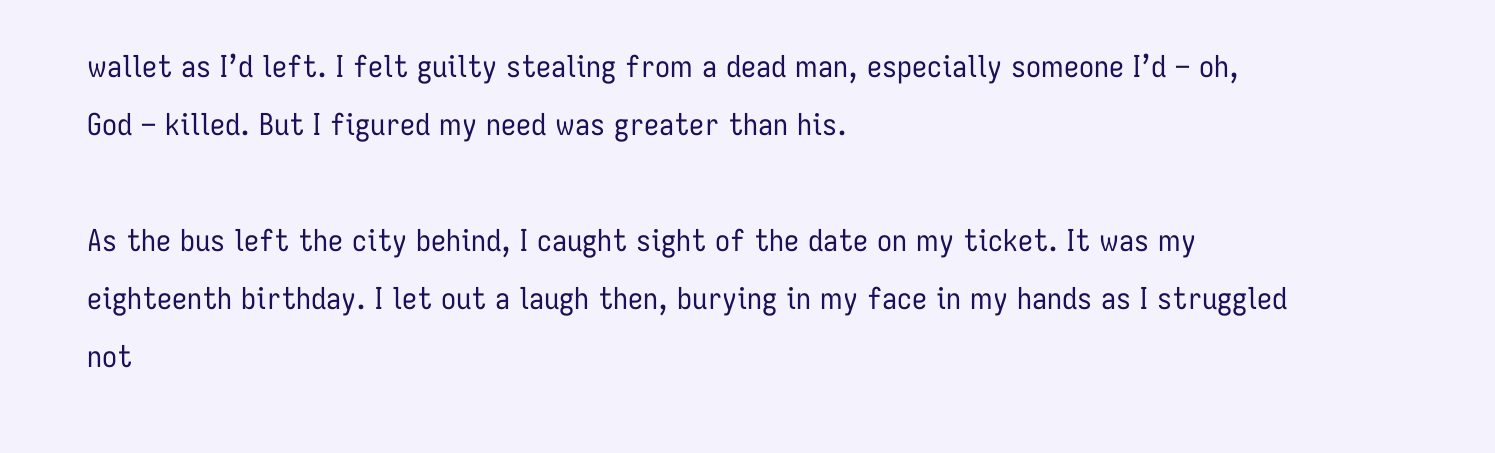wallet as I’d left. I felt guilty stealing from a dead man, especially someone I’d – oh, God – killed. But I figured my need was greater than his.

As the bus left the city behind, I caught sight of the date on my ticket. It was my eighteenth birthday. I let out a laugh then, burying in my face in my hands as I struggled not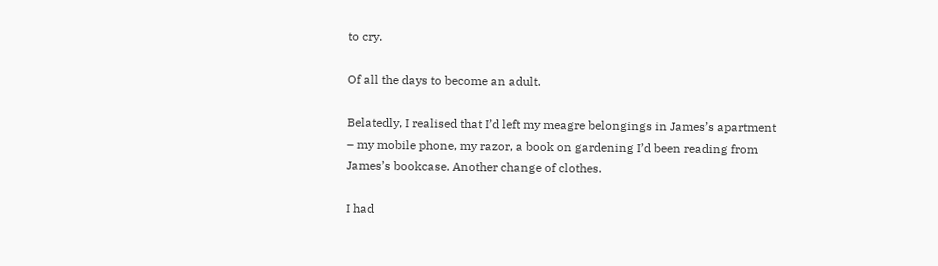to cry.

Of all the days to become an adult.

Belatedly, I realised that I’d left my meagre belongings in James’s apartment – my mobile phone, my razor, a book on gardening I’d been reading from James’s bookcase. Another change of clothes.

I had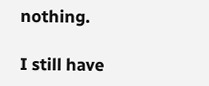nothing.

I still have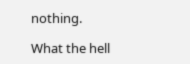nothing.

What the hell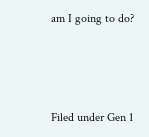am I going to do?



Filed under Gen 1